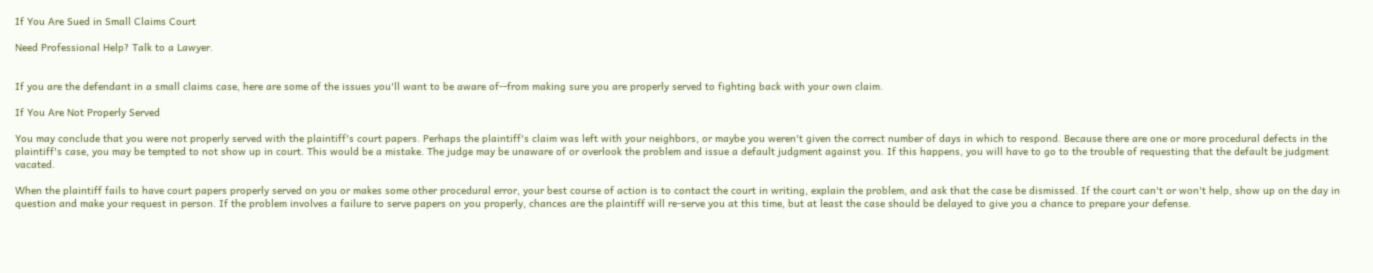If You Are Sued in Small Claims Court

Need Professional Help? Talk to a Lawyer.


If you are the defendant in a small claims case, here are some of the issues you'll want to be aware of--from making sure you are properly served to fighting back with your own claim.

If You Are Not Properly Served

You may conclude that you were not properly served with the plaintiff's court papers. Perhaps the plaintiff's claim was left with your neighbors, or maybe you weren't given the correct number of days in which to respond. Because there are one or more procedural defects in the plaintiff's case, you may be tempted to not show up in court. This would be a mistake. The judge may be unaware of or overlook the problem and issue a default judgment against you. If this happens, you will have to go to the trouble of requesting that the default be judgment vacated.

When the plaintiff fails to have court papers properly served on you or makes some other procedural error, your best course of action is to contact the court in writing, explain the problem, and ask that the case be dismissed. If the court can't or won't help, show up on the day in question and make your request in person. If the problem involves a failure to serve papers on you properly, chances are the plaintiff will re‑serve you at this time, but at least the case should be delayed to give you a chance to prepare your defense.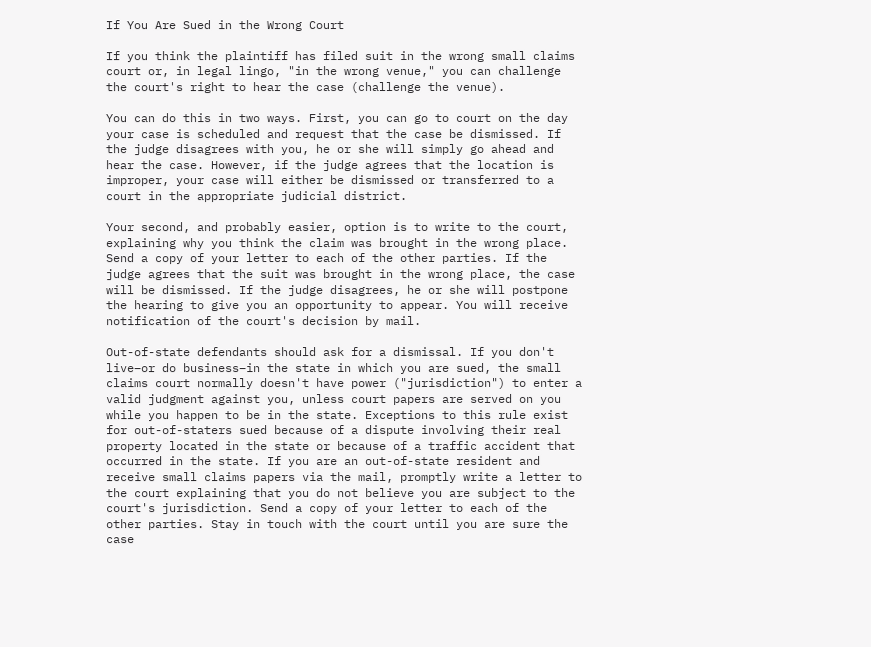If You Are Sued in the Wrong Court

If you think the plaintiff has filed suit in the wrong small claims court or, in legal lingo, "in the wrong venue," you can challenge the court's right to hear the case (challenge the venue).

You can do this in two ways. First, you can go to court on the day your case is scheduled and request that the case be dismissed. If the judge disagrees with you, he or she will simply go ahead and hear the case. However, if the judge agrees that the location is improper, your case will either be dismissed or transferred to a court in the appropriate judicial district.

Your second, and probably easier, option is to write to the court, explaining why you think the claim was brought in the wrong place. Send a copy of your letter to each of the other parties. If the judge agrees that the suit was brought in the wrong place, the case will be dismissed. If the judge disagrees, he or she will postpone the hearing to give you an opportunity to appear. You will receive notification of the court's decision by mail.

Out-of-state defendants should ask for a dismissal. If you don't live–or do business–in the state in which you are sued, the small claims court normally doesn't have power ("jurisdiction") to enter a valid judgment against you, unless court papers are served on you while you happen to be in the state. Exceptions to this rule exist for out-of-staters sued because of a dispute involving their real property located in the state or because of a traffic accident that occurred in the state. If you are an out-of-state resident and receive small claims papers via the mail, promptly write a letter to the court explaining that you do not believe you are subject to the court's jurisdiction. Send a copy of your letter to each of the other parties. Stay in touch with the court until you are sure the case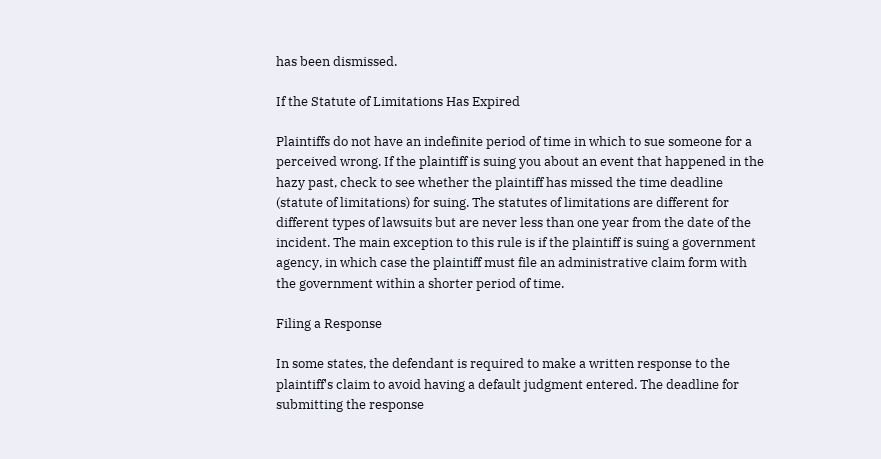has been dismissed.

If the Statute of Limitations Has Expired

Plaintiffs do not have an indefinite period of time in which to sue someone for a perceived wrong. If the plaintiff is suing you about an event that happened in the hazy past, check to see whether the plaintiff has missed the time deadline (statute of limitations) for suing. The statutes of limitations are different for different types of lawsuits but are never less than one year from the date of the incident. The main exception to this rule is if the plaintiff is suing a government agency, in which case the plaintiff must file an administrative claim form with the government within a shorter period of time.

Filing a Response

In some states, the defendant is required to make a written response to the plaintiff's claim to avoid having a default judgment entered. The deadline for submitting the response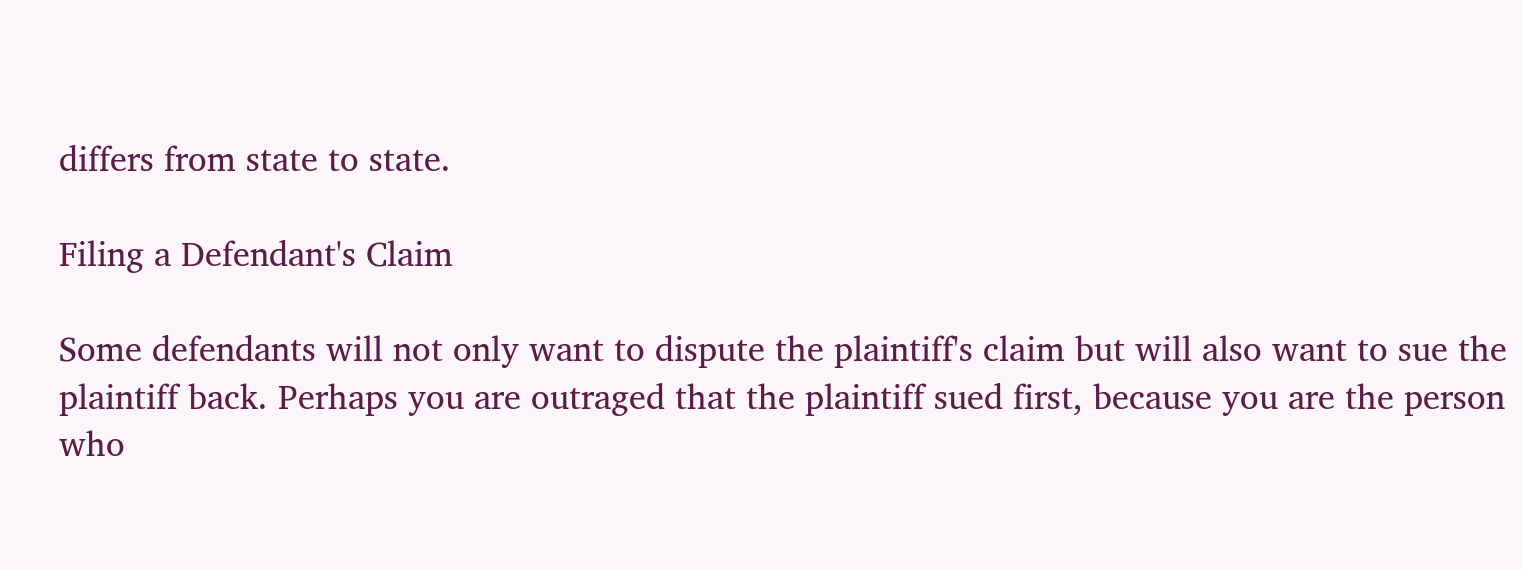differs from state to state.

Filing a Defendant's Claim

Some defendants will not only want to dispute the plaintiff's claim but will also want to sue the plaintiff back. Perhaps you are outraged that the plaintiff sued first, because you are the person who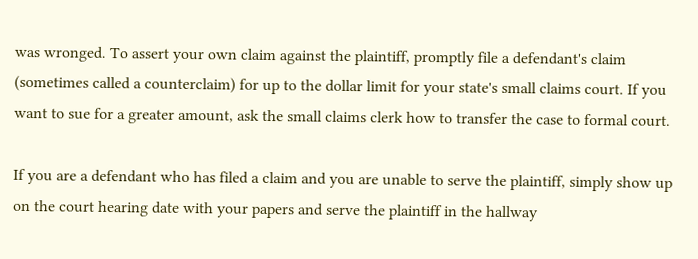was wronged. To assert your own claim against the plaintiff, promptly file a defendant's claim (sometimes called a counterclaim) for up to the dollar limit for your state's small claims court. If you want to sue for a greater amount, ask the small claims clerk how to transfer the case to formal court.

If you are a defendant who has filed a claim and you are unable to serve the plaintiff, simply show up on the court hearing date with your papers and serve the plaintiff in the hallway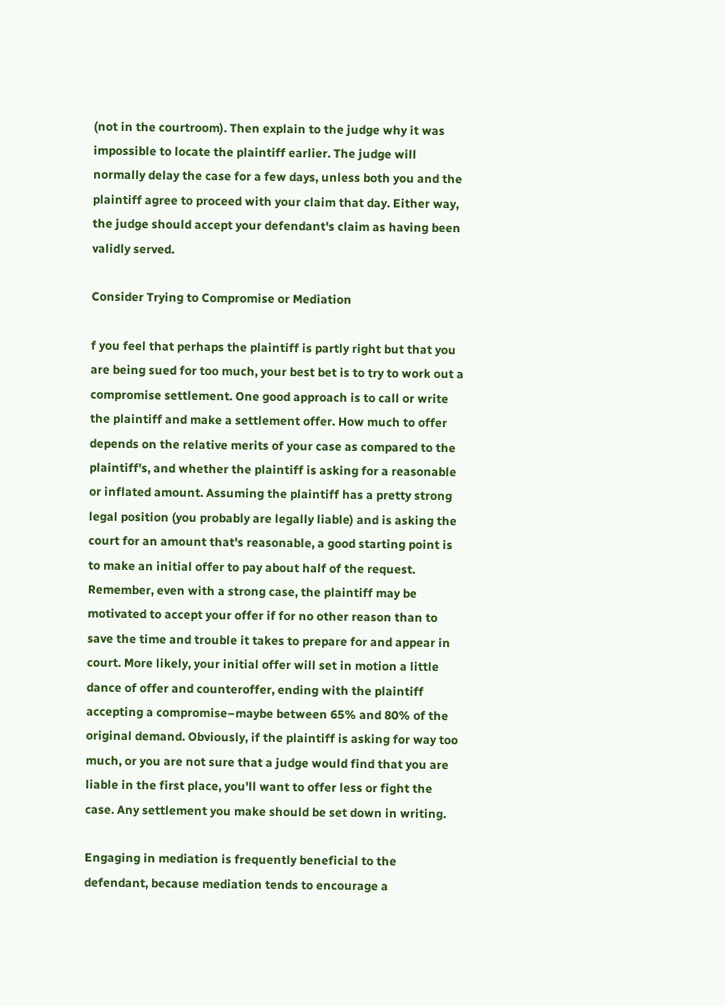(not in the courtroom). Then explain to the judge why it was impossible to locate the plaintiff earlier. The judge will normally delay the case for a few days, unless both you and the plaintiff agree to proceed with your claim that day. Either way, the judge should accept your defendant's claim as having been validly served.

Consider Trying to Compromise or Mediation

f you feel that perhaps the plaintiff is partly right but that you are being sued for too much, your best bet is to try to work out a compromise settlement. One good approach is to call or write the plaintiff and make a settlement offer. How much to offer depends on the relative merits of your case as compared to the plaintiff's, and whether the plaintiff is asking for a reasonable or inflated amount. Assuming the plaintiff has a pretty strong legal position (you probably are legally liable) and is asking the court for an amount that's reasonable, a good starting point is to make an initial offer to pay about half of the request. Remember, even with a strong case, the plaintiff may be motivated to accept your offer if for no other reason than to save the time and trouble it takes to prepare for and appear in court. More likely, your initial offer will set in motion a little dance of offer and counteroffer, ending with the plaintiff accepting a compromise–maybe between 65% and 80% of the original demand. Obviously, if the plaintiff is asking for way too much, or you are not sure that a judge would find that you are liable in the first place, you'll want to offer less or fight the case. Any settlement you make should be set down in writing.

Engaging in mediation is frequently beneficial to the defendant, because mediation tends to encourage a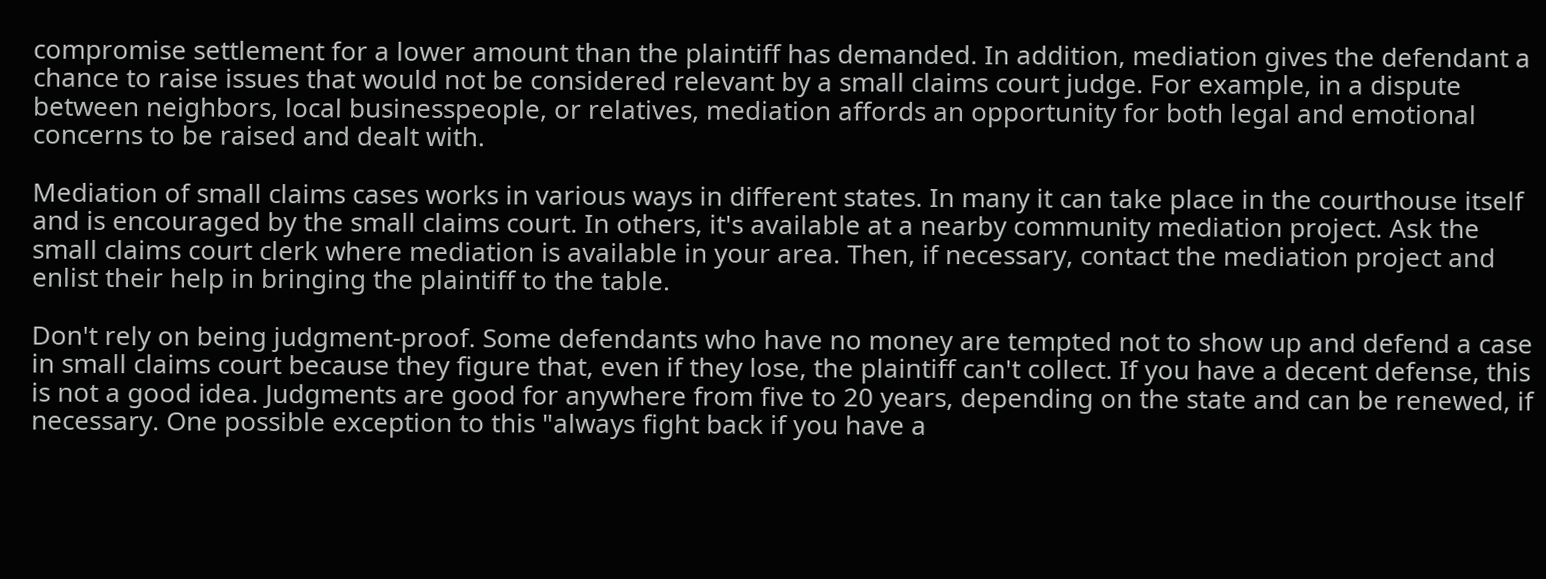compromise settlement for a lower amount than the plaintiff has demanded. In addition, mediation gives the defendant a chance to raise issues that would not be considered relevant by a small claims court judge. For example, in a dispute between neighbors, local businesspeople, or relatives, mediation affords an opportunity for both legal and emotional concerns to be raised and dealt with.

Mediation of small claims cases works in various ways in different states. In many it can take place in the courthouse itself and is encouraged by the small claims court. In others, it's available at a nearby community mediation project. Ask the small claims court clerk where mediation is available in your area. Then, if necessary, contact the mediation project and enlist their help in bringing the plaintiff to the table.

Don't rely on being judgment-proof. Some defendants who have no money are tempted not to show up and defend a case in small claims court because they figure that, even if they lose, the plaintiff can't collect. If you have a decent defense, this is not a good idea. Judgments are good for anywhere from five to 20 years, depending on the state and can be renewed, if necessary. One possible exception to this "always fight back if you have a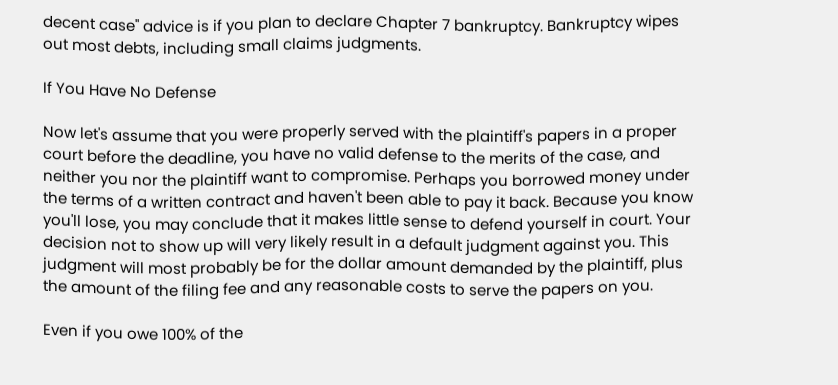decent case" advice is if you plan to declare Chapter 7 bankruptcy. Bankruptcy wipes out most debts, including small claims judgments.

If You Have No Defense

Now let's assume that you were properly served with the plaintiff's papers in a proper court before the deadline, you have no valid defense to the merits of the case, and neither you nor the plaintiff want to compromise. Perhaps you borrowed money under the terms of a written contract and haven't been able to pay it back. Because you know you'll lose, you may conclude that it makes little sense to defend yourself in court. Your decision not to show up will very likely result in a default judgment against you. This judgment will most probably be for the dollar amount demanded by the plaintiff, plus the amount of the filing fee and any reasonable costs to serve the papers on you.

Even if you owe 100% of the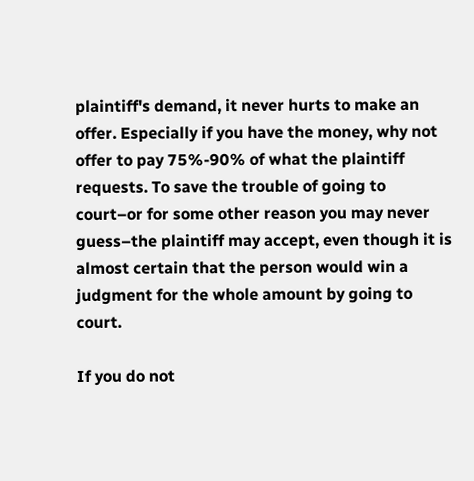plaintiff's demand, it never hurts to make an offer. Especially if you have the money, why not offer to pay 75%-90% of what the plaintiff requests. To save the trouble of going to court–or for some other reason you may never guess–the plaintiff may accept, even though it is almost certain that the person would win a judgment for the whole amount by going to court.

If you do not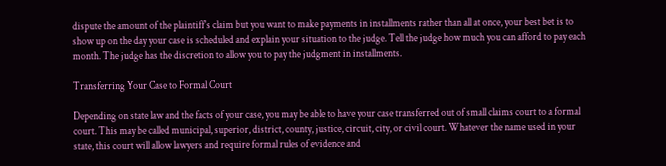dispute the amount of the plaintiff's claim but you want to make payments in installments rather than all at once, your best bet is to show up on the day your case is scheduled and explain your situation to the judge. Tell the judge how much you can afford to pay each month. The judge has the discretion to allow you to pay the judgment in installments.

Transferring Your Case to Formal Court

Depending on state law and the facts of your case, you may be able to have your case transferred out of small claims court to a formal court. This may be called municipal, superior, district, county, justice, circuit, city, or civil court. Whatever the name used in your state, this court will allow lawyers and require formal rules of evidence and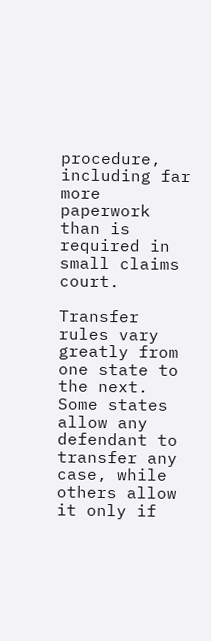procedure, including far more paperwork than is required in small claims court.

Transfer rules vary greatly from one state to the next. Some states allow any defendant to transfer any case, while others allow it only if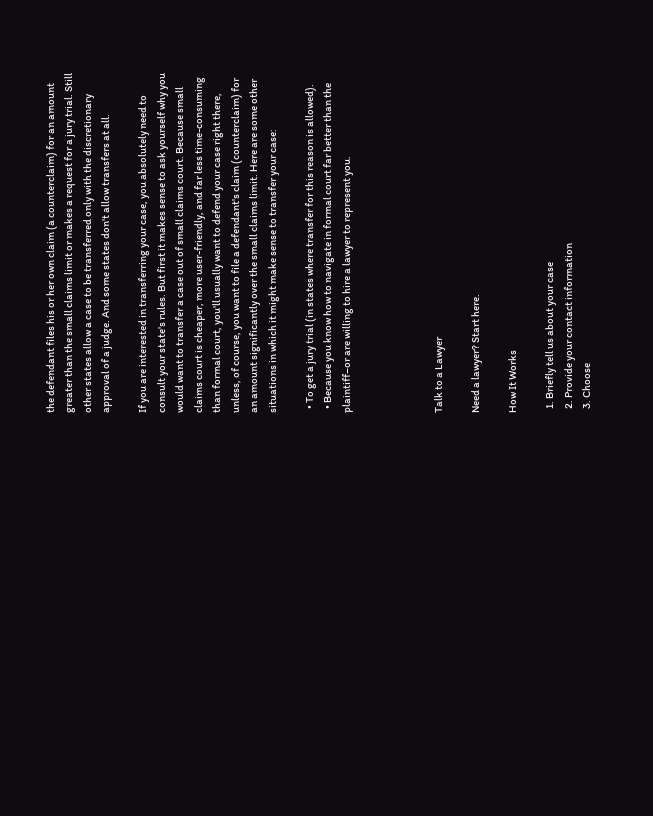the defendant files his or her own claim (a counterclaim) for an amount greater than the small claims limit or makes a request for a jury trial. Still other states allow a case to be transferred only with the discretionary approval of a judge. And some states don't allow transfers at all.

If you are interested in transferring your case, you absolutely need to consult your state's rules. But first it makes sense to ask yourself why you would want to transfer a case out of small claims court. Because small claims court is cheaper, more user-friendly, and far less time-consuming than formal court, you'll usually want to defend your case right there, unless, of course, you want to file a defendant's claim (counterclaim) for an amount significantly over the small claims limit. Here are some other situations in which it might make sense to transfer your case:

  • To get a jury trial (in states where transfer for this reason is allowed).
  • Because you know how to navigate in formal court far better than the plaintiff–or are willing to hire a lawyer to represent you.




Talk to a Lawyer

Need a lawyer? Start here.

How It Works

  1. Briefly tell us about your case
  2. Provide your contact information
  3. Choose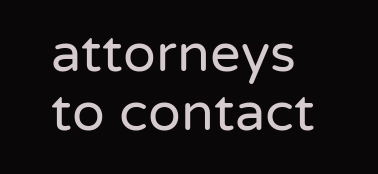attorneys to contact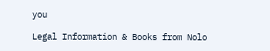you

Legal Information & Books from Nolo